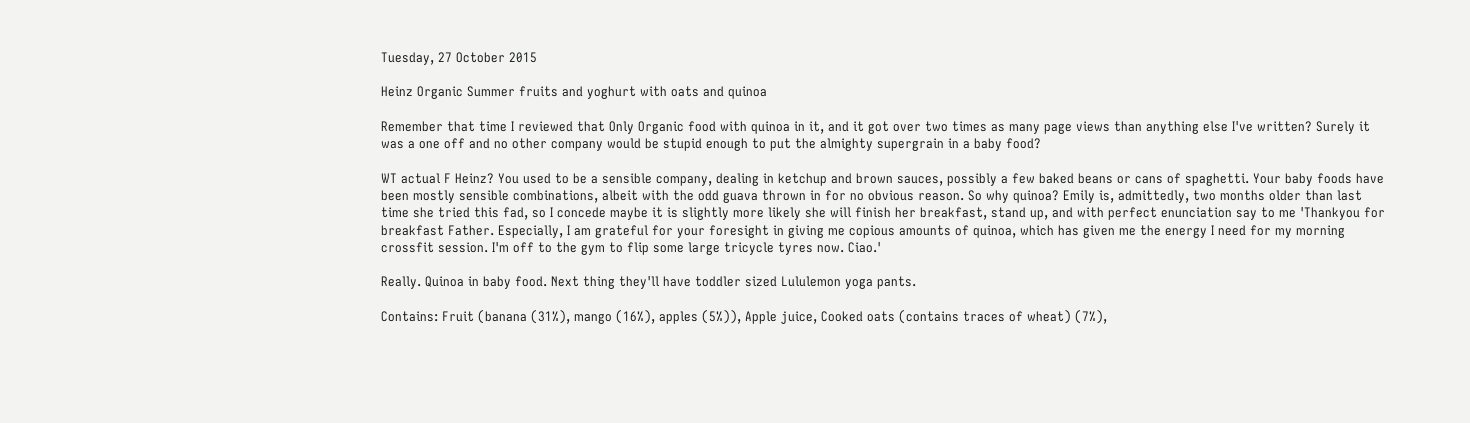Tuesday, 27 October 2015

Heinz Organic Summer fruits and yoghurt with oats and quinoa

Remember that time I reviewed that Only Organic food with quinoa in it, and it got over two times as many page views than anything else I've written? Surely it was a one off and no other company would be stupid enough to put the almighty supergrain in a baby food?

WT actual F Heinz? You used to be a sensible company, dealing in ketchup and brown sauces, possibly a few baked beans or cans of spaghetti. Your baby foods have been mostly sensible combinations, albeit with the odd guava thrown in for no obvious reason. So why quinoa? Emily is, admittedly, two months older than last time she tried this fad, so I concede maybe it is slightly more likely she will finish her breakfast, stand up, and with perfect enunciation say to me 'Thankyou for breakfast Father. Especially, I am grateful for your foresight in giving me copious amounts of quinoa, which has given me the energy I need for my morning crossfit session. I'm off to the gym to flip some large tricycle tyres now. Ciao.'

Really. Quinoa in baby food. Next thing they'll have toddler sized Lululemon yoga pants.

Contains: Fruit (banana (31%), mango (16%), apples (5%)), Apple juice, Cooked oats (contains traces of wheat) (7%),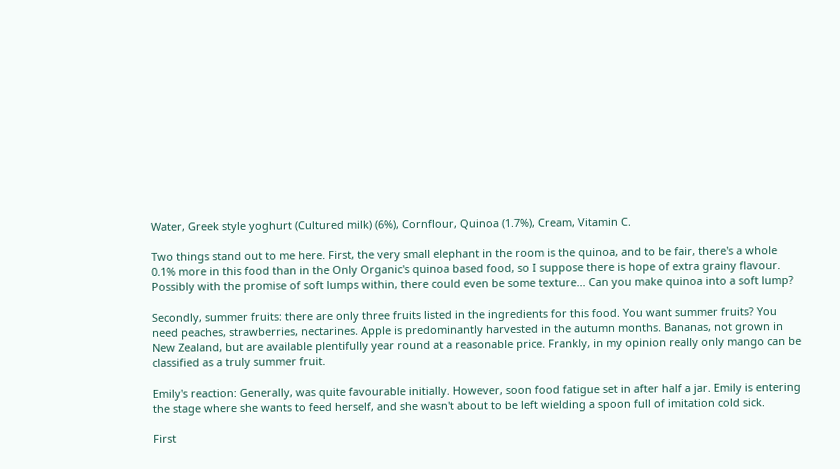Water, Greek style yoghurt (Cultured milk) (6%), Cornflour, Quinoa (1.7%), Cream, Vitamin C.

Two things stand out to me here. First, the very small elephant in the room is the quinoa, and to be fair, there's a whole 0.1% more in this food than in the Only Organic's quinoa based food, so I suppose there is hope of extra grainy flavour. Possibly with the promise of soft lumps within, there could even be some texture... Can you make quinoa into a soft lump?

Secondly, summer fruits: there are only three fruits listed in the ingredients for this food. You want summer fruits? You need peaches, strawberries, nectarines. Apple is predominantly harvested in the autumn months. Bananas, not grown in New Zealand, but are available plentifully year round at a reasonable price. Frankly, in my opinion really only mango can be classified as a truly summer fruit.

Emily's reaction: Generally, was quite favourable initially. However, soon food fatigue set in after half a jar. Emily is entering the stage where she wants to feed herself, and she wasn't about to be left wielding a spoon full of imitation cold sick.

First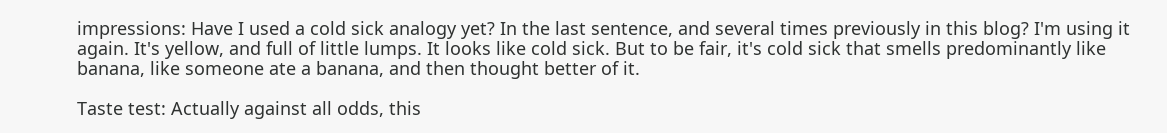impressions: Have I used a cold sick analogy yet? In the last sentence, and several times previously in this blog? I'm using it again. It's yellow, and full of little lumps. It looks like cold sick. But to be fair, it's cold sick that smells predominantly like banana, like someone ate a banana, and then thought better of it.

Taste test: Actually against all odds, this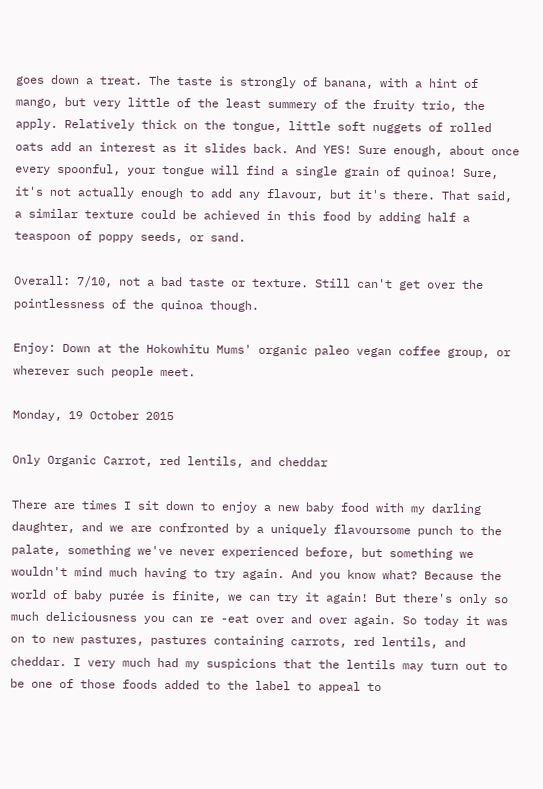goes down a treat. The taste is strongly of banana, with a hint of mango, but very little of the least summery of the fruity trio, the apply. Relatively thick on the tongue, little soft nuggets of rolled oats add an interest as it slides back. And YES! Sure enough, about once every spoonful, your tongue will find a single grain of quinoa! Sure, it's not actually enough to add any flavour, but it's there. That said, a similar texture could be achieved in this food by adding half a teaspoon of poppy seeds, or sand.

Overall: 7/10, not a bad taste or texture. Still can't get over the pointlessness of the quinoa though.

Enjoy: Down at the Hokowhitu Mums' organic paleo vegan coffee group, or wherever such people meet.

Monday, 19 October 2015

Only Organic Carrot, red lentils, and cheddar

There are times I sit down to enjoy a new baby food with my darling daughter, and we are confronted by a uniquely flavoursome punch to the palate, something we've never experienced before, but something we wouldn't mind much having to try again. And you know what? Because the world of baby purée is finite, we can try it again! But there's only so much deliciousness you can re -eat over and over again. So today it was on to new pastures, pastures containing carrots, red lentils, and cheddar. I very much had my suspicions that the lentils may turn out to be one of those foods added to the label to appeal to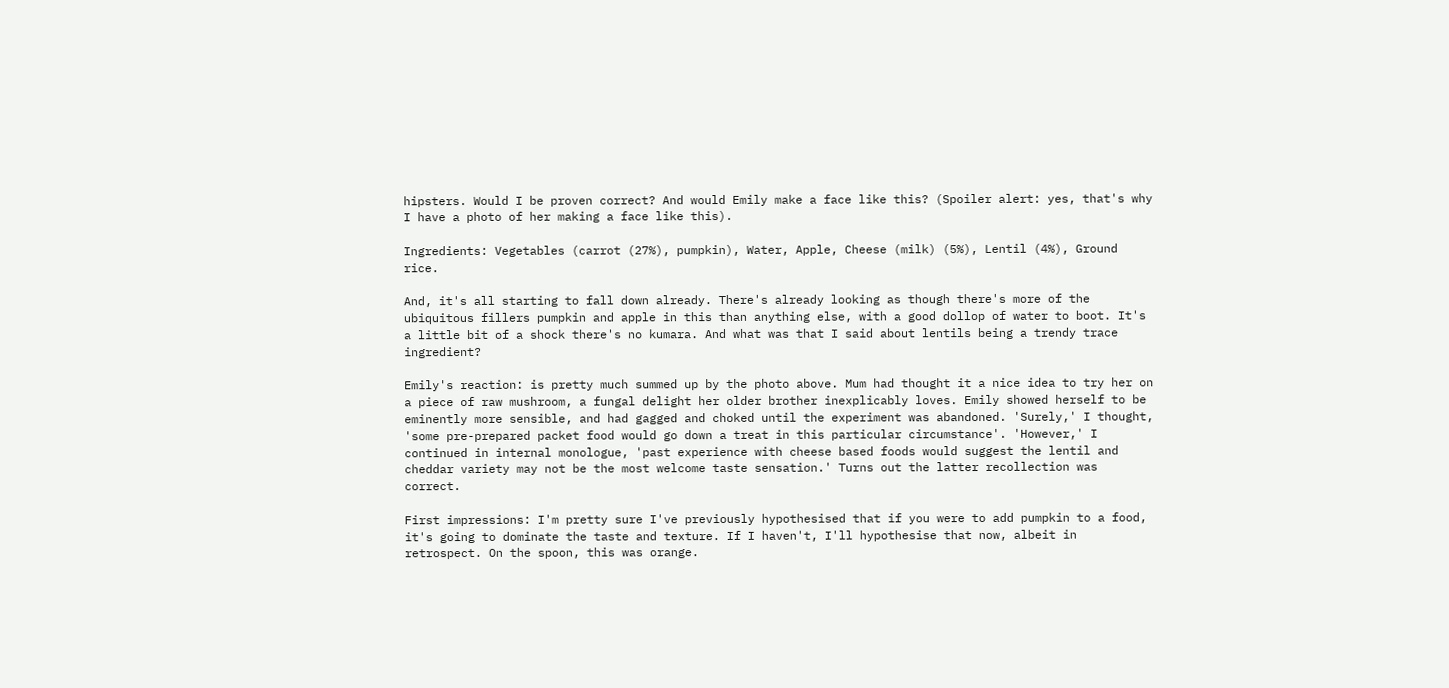hipsters. Would I be proven correct? And would Emily make a face like this? (Spoiler alert: yes, that's why I have a photo of her making a face like this).

Ingredients: Vegetables (carrot (27%), pumpkin), Water, Apple, Cheese (milk) (5%), Lentil (4%), Ground rice.

And, it's all starting to fall down already. There's already looking as though there's more of the ubiquitous fillers pumpkin and apple in this than anything else, with a good dollop of water to boot. It's a little bit of a shock there's no kumara. And what was that I said about lentils being a trendy trace ingredient?

Emily's reaction: is pretty much summed up by the photo above. Mum had thought it a nice idea to try her on a piece of raw mushroom, a fungal delight her older brother inexplicably loves. Emily showed herself to be eminently more sensible, and had gagged and choked until the experiment was abandoned. 'Surely,' I thought, 'some pre-prepared packet food would go down a treat in this particular circumstance'. 'However,' I continued in internal monologue, 'past experience with cheese based foods would suggest the lentil and cheddar variety may not be the most welcome taste sensation.' Turns out the latter recollection was correct.

First impressions: I'm pretty sure I've previously hypothesised that if you were to add pumpkin to a food, it's going to dominate the taste and texture. If I haven't, I'll hypothesise that now, albeit in retrospect. On the spoon, this was orange.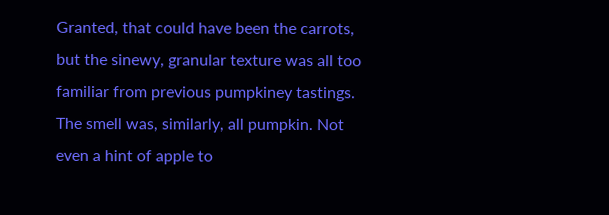Granted, that could have been the carrots, but the sinewy, granular texture was all too familiar from previous pumpkiney tastings. The smell was, similarly, all pumpkin. Not even a hint of apple to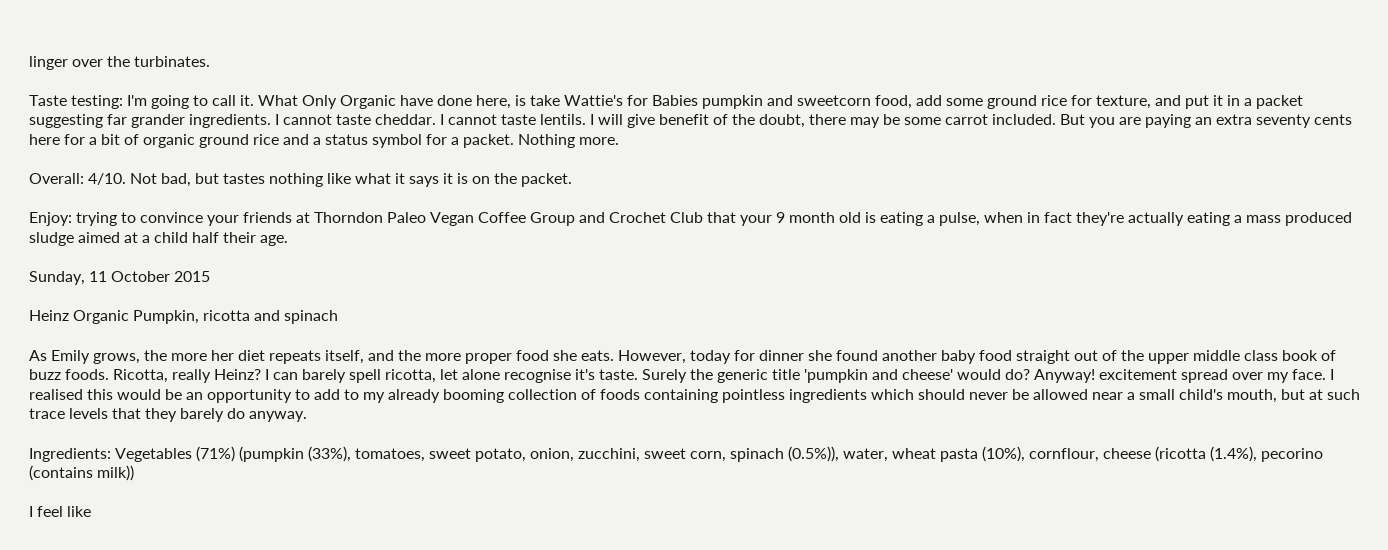linger over the turbinates.

Taste testing: I'm going to call it. What Only Organic have done here, is take Wattie's for Babies pumpkin and sweetcorn food, add some ground rice for texture, and put it in a packet suggesting far grander ingredients. I cannot taste cheddar. I cannot taste lentils. I will give benefit of the doubt, there may be some carrot included. But you are paying an extra seventy cents here for a bit of organic ground rice and a status symbol for a packet. Nothing more.

Overall: 4/10. Not bad, but tastes nothing like what it says it is on the packet.

Enjoy: trying to convince your friends at Thorndon Paleo Vegan Coffee Group and Crochet Club that your 9 month old is eating a pulse, when in fact they're actually eating a mass produced sludge aimed at a child half their age.

Sunday, 11 October 2015

Heinz Organic Pumpkin, ricotta and spinach

As Emily grows, the more her diet repeats itself, and the more proper food she eats. However, today for dinner she found another baby food straight out of the upper middle class book of buzz foods. Ricotta, really Heinz? I can barely spell ricotta, let alone recognise it's taste. Surely the generic title 'pumpkin and cheese' would do? Anyway! excitement spread over my face. I realised this would be an opportunity to add to my already booming collection of foods containing pointless ingredients which should never be allowed near a small child's mouth, but at such trace levels that they barely do anyway.

Ingredients: Vegetables (71%) (pumpkin (33%), tomatoes, sweet potato, onion, zucchini, sweet corn, spinach (0.5%)), water, wheat pasta (10%), cornflour, cheese (ricotta (1.4%), pecorino (contains milk))

I feel like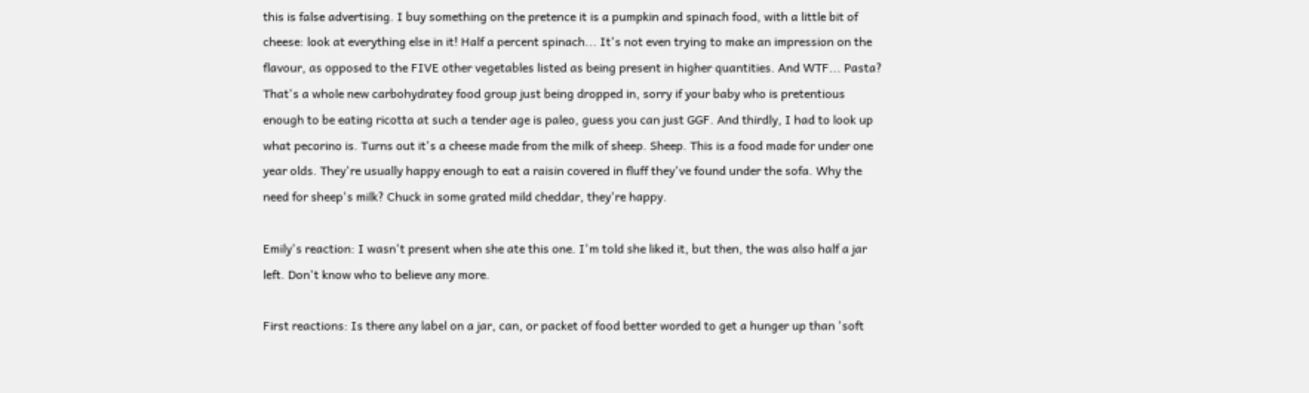this is false advertising. I buy something on the pretence it is a pumpkin and spinach food, with a little bit of cheese: look at everything else in it! Half a percent spinach... It's not even trying to make an impression on the flavour, as opposed to the FIVE other vegetables listed as being present in higher quantities. And WTF... Pasta? That's a whole new carbohydratey food group just being dropped in, sorry if your baby who is pretentious enough to be eating ricotta at such a tender age is paleo, guess you can just GGF. And thirdly, I had to look up what pecorino is. Turns out it's a cheese made from the milk of sheep. Sheep. This is a food made for under one year olds. They're usually happy enough to eat a raisin covered in fluff they've found under the sofa. Why the need for sheep's milk? Chuck in some grated mild cheddar, they're happy.

Emily's reaction: I wasn't present when she ate this one. I'm told she liked it, but then, the was also half a jar left. Don't know who to believe any more.

First reactions: Is there any label on a jar, can, or packet of food better worded to get a hunger up than 'soft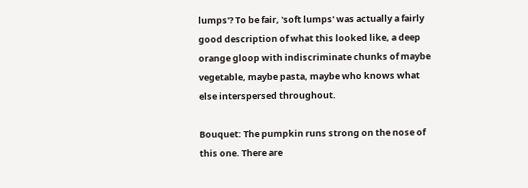lumps'? To be fair, 'soft lumps' was actually a fairly good description of what this looked like, a deep orange gloop with indiscriminate chunks of maybe vegetable, maybe pasta, maybe who knows what else interspersed throughout.

Bouquet: The pumpkin runs strong on the nose of this one. There are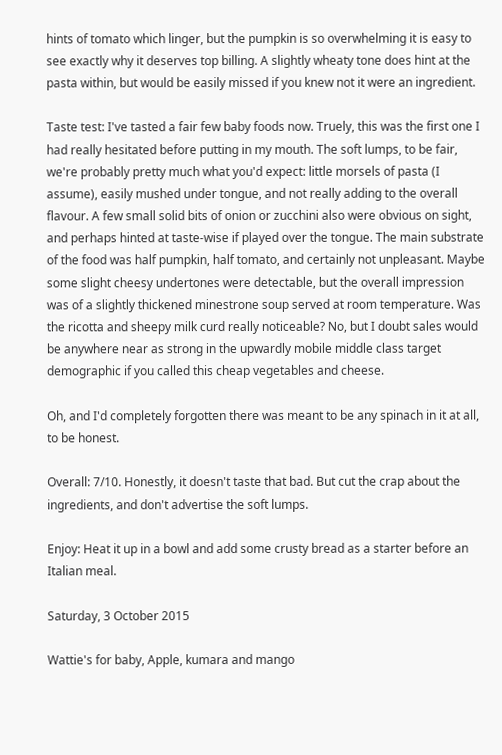hints of tomato which linger, but the pumpkin is so overwhelming it is easy to see exactly why it deserves top billing. A slightly wheaty tone does hint at the pasta within, but would be easily missed if you knew not it were an ingredient.

Taste test: I've tasted a fair few baby foods now. Truely, this was the first one I had really hesitated before putting in my mouth. The soft lumps, to be fair, we're probably pretty much what you'd expect: little morsels of pasta (I assume), easily mushed under tongue, and not really adding to the overall flavour. A few small solid bits of onion or zucchini also were obvious on sight, and perhaps hinted at taste-wise if played over the tongue. The main substrate of the food was half pumpkin, half tomato, and certainly not unpleasant. Maybe some slight cheesy undertones were detectable, but the overall impression was of a slightly thickened minestrone soup served at room temperature. Was the ricotta and sheepy milk curd really noticeable? No, but I doubt sales would be anywhere near as strong in the upwardly mobile middle class target demographic if you called this cheap vegetables and cheese.

Oh, and I'd completely forgotten there was meant to be any spinach in it at all, to be honest.

Overall: 7/10. Honestly, it doesn't taste that bad. But cut the crap about the ingredients, and don't advertise the soft lumps.

Enjoy: Heat it up in a bowl and add some crusty bread as a starter before an Italian meal.

Saturday, 3 October 2015

Wattie's for baby, Apple, kumara and mango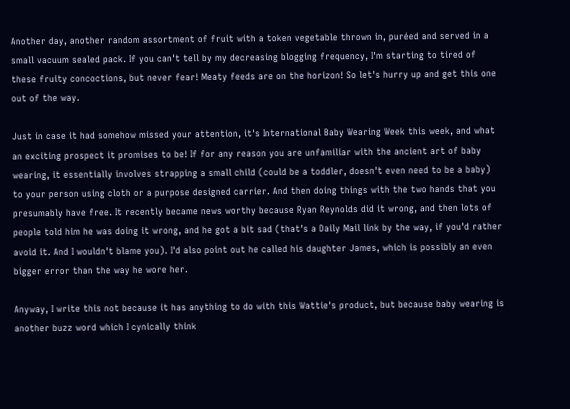Another day, another random assortment of fruit with a token vegetable thrown in, puréed and served in a small vacuum sealed pack. If you can't tell by my decreasing blogging frequency, I'm starting to tired of these fruity concoctions, but never fear! Meaty feeds are on the horizon! So let's hurry up and get this one out of the way.

Just in case it had somehow missed your attention, it's International Baby Wearing Week this week, and what an exciting prospect it promises to be! If for any reason you are unfamiliar with the ancient art of baby wearing, it essentially involves strapping a small child (could be a toddler, doesn't even need to be a baby) to your person using cloth or a purpose designed carrier. And then doing things with the two hands that you presumably have free. It recently became news worthy because Ryan Reynolds did it wrong, and then lots of people told him he was doing it wrong, and he got a bit sad (that's a Daily Mail link by the way, if you'd rather avoid it. And I wouldn't blame you). I'd also point out he called his daughter James, which is possibly an even bigger error than the way he wore her.

Anyway, I write this not because it has anything to do with this Wattie's product, but because baby wearing is another buzz word which I cynically think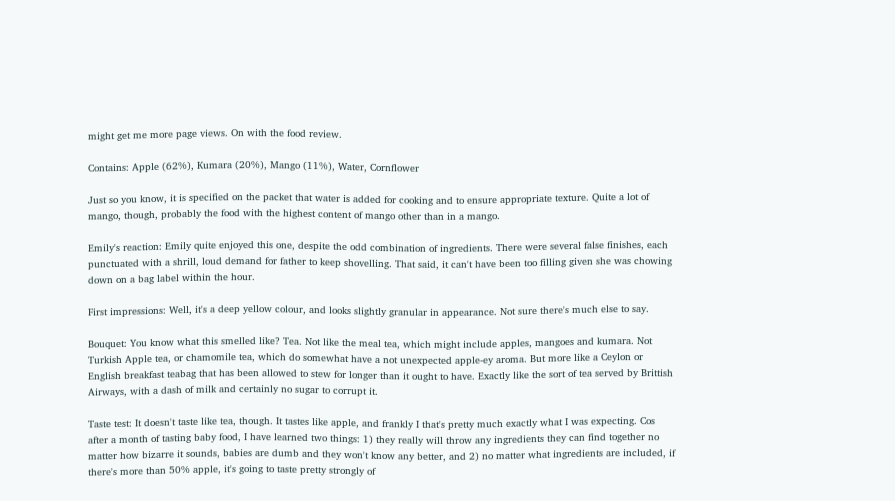might get me more page views. On with the food review.

Contains: Apple (62%), Kumara (20%), Mango (11%), Water, Cornflower

Just so you know, it is specified on the packet that water is added for cooking and to ensure appropriate texture. Quite a lot of mango, though, probably the food with the highest content of mango other than in a mango.

Emily's reaction: Emily quite enjoyed this one, despite the odd combination of ingredients. There were several false finishes, each punctuated with a shrill, loud demand for father to keep shovelling. That said, it can't have been too filling given she was chowing down on a bag label within the hour.

First impressions: Well, it's a deep yellow colour, and looks slightly granular in appearance. Not sure there's much else to say.

Bouquet: You know what this smelled like? Tea. Not like the meal tea, which might include apples, mangoes and kumara. Not Turkish Apple tea, or chamomile tea, which do somewhat have a not unexpected apple-ey aroma. But more like a Ceylon or English breakfast teabag that has been allowed to stew for longer than it ought to have. Exactly like the sort of tea served by Brittish Airways, with a dash of milk and certainly no sugar to corrupt it.

Taste test: It doesn't taste like tea, though. It tastes like apple, and frankly I that's pretty much exactly what I was expecting. Cos after a month of tasting baby food, I have learned two things: 1) they really will throw any ingredients they can find together no matter how bizarre it sounds, babies are dumb and they won't know any better, and 2) no matter what ingredients are included, if there's more than 50% apple, it's going to taste pretty strongly of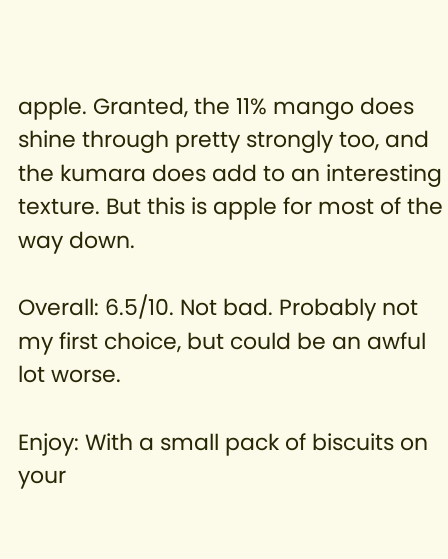apple. Granted, the 11% mango does shine through pretty strongly too, and the kumara does add to an interesting texture. But this is apple for most of the way down.

Overall: 6.5/10. Not bad. Probably not my first choice, but could be an awful lot worse.

Enjoy: With a small pack of biscuits on your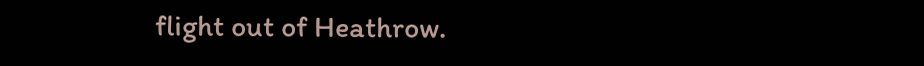flight out of Heathrow.